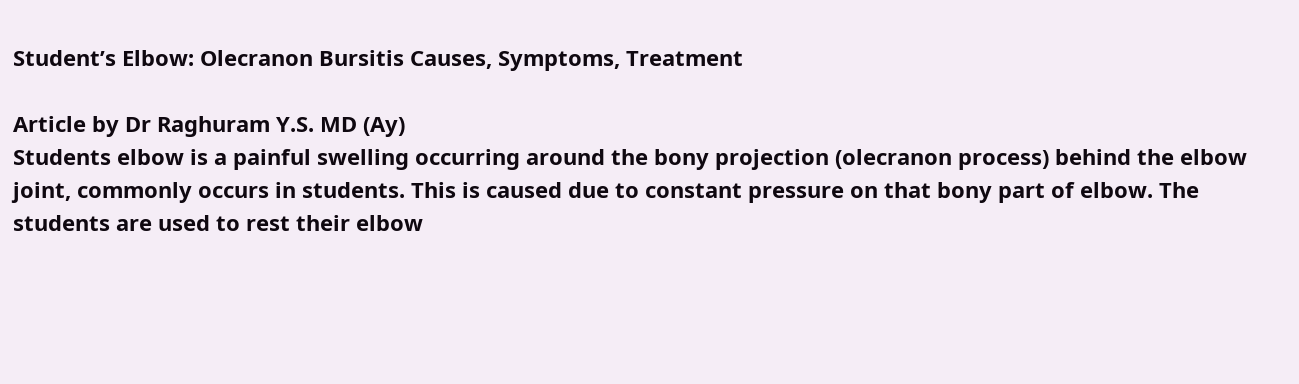Student’s Elbow: Olecranon Bursitis Causes, Symptoms, Treatment

Article by Dr Raghuram Y.S. MD (Ay)
Students elbow is a painful swelling occurring around the bony projection (olecranon process) behind the elbow joint, commonly occurs in students. This is caused due to constant pressure on that bony part of elbow. The students are used to rest their elbow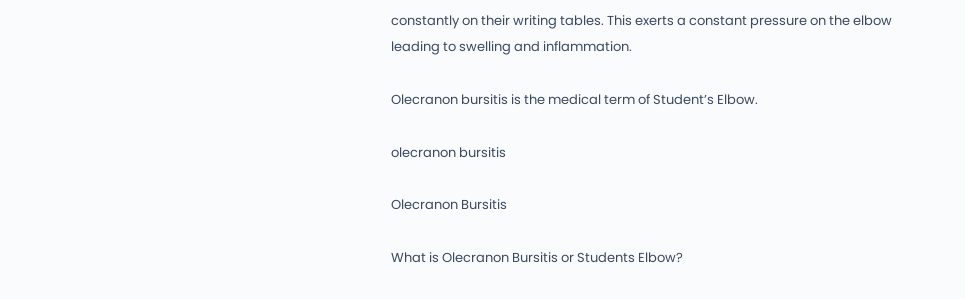constantly on their writing tables. This exerts a constant pressure on the elbow leading to swelling and inflammation.

Olecranon bursitis is the medical term of Student’s Elbow.

olecranon bursitis

Olecranon Bursitis

What is Olecranon Bursitis or Students Elbow?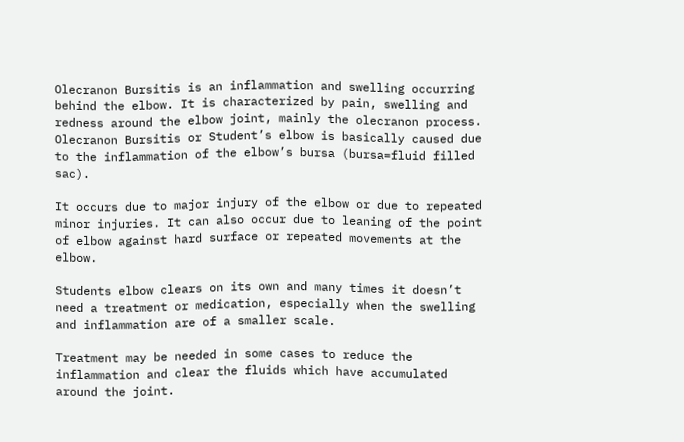Olecranon Bursitis is an inflammation and swelling occurring behind the elbow. It is characterized by pain, swelling and redness around the elbow joint, mainly the olecranon process.
Olecranon Bursitis or Student’s elbow is basically caused due to the inflammation of the elbow’s bursa (bursa=fluid filled sac).

It occurs due to major injury of the elbow or due to repeated minor injuries. It can also occur due to leaning of the point of elbow against hard surface or repeated movements at the elbow.

Students elbow clears on its own and many times it doesn’t need a treatment or medication, especially when the swelling and inflammation are of a smaller scale.

Treatment may be needed in some cases to reduce the inflammation and clear the fluids which have accumulated around the joint.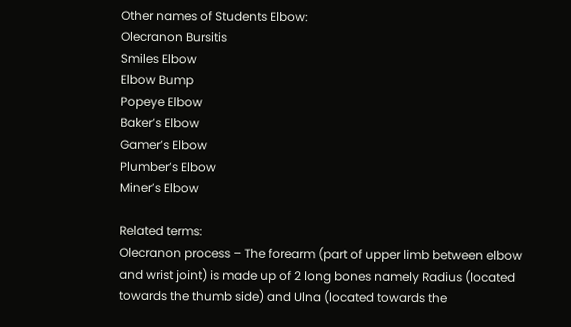Other names of Students Elbow:
Olecranon Bursitis
Smiles Elbow
Elbow Bump
Popeye Elbow
Baker’s Elbow
Gamer’s Elbow
Plumber’s Elbow
Miner’s Elbow

Related terms:
Olecranon process – The forearm (part of upper limb between elbow and wrist joint) is made up of 2 long bones namely Radius (located towards the thumb side) and Ulna (located towards the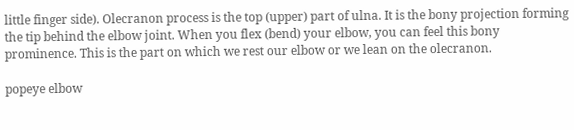little finger side). Olecranon process is the top (upper) part of ulna. It is the bony projection forming the tip behind the elbow joint. When you flex (bend) your elbow, you can feel this bony prominence. This is the part on which we rest our elbow or we lean on the olecranon.

popeye elbow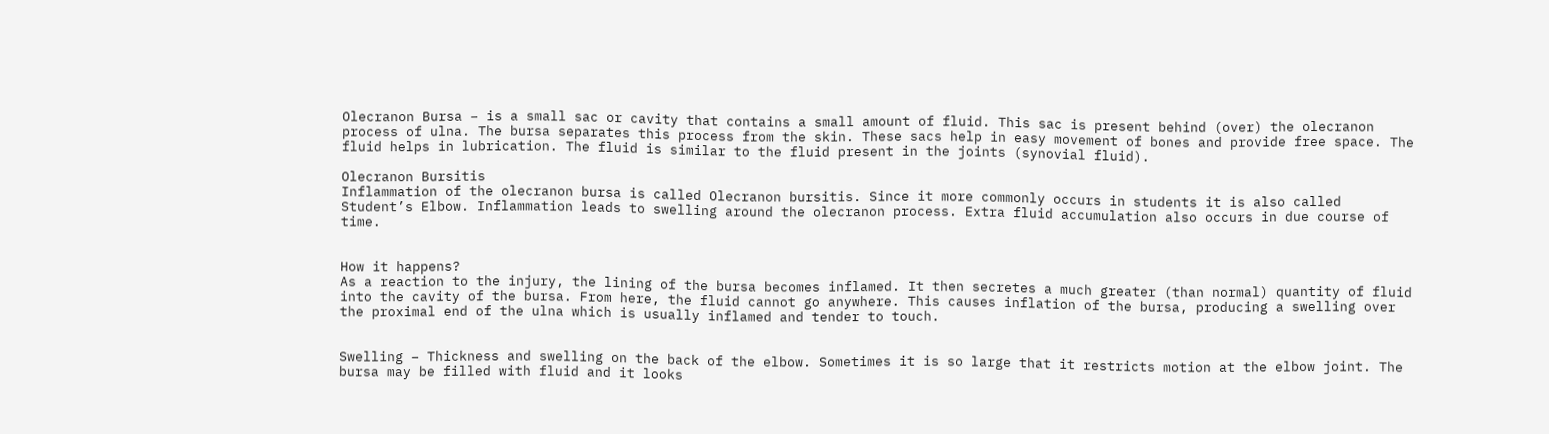Olecranon Bursa – is a small sac or cavity that contains a small amount of fluid. This sac is present behind (over) the olecranon process of ulna. The bursa separates this process from the skin. These sacs help in easy movement of bones and provide free space. The fluid helps in lubrication. The fluid is similar to the fluid present in the joints (synovial fluid).

Olecranon Bursitis
Inflammation of the olecranon bursa is called Olecranon bursitis. Since it more commonly occurs in students it is also called Student’s Elbow. Inflammation leads to swelling around the olecranon process. Extra fluid accumulation also occurs in due course of time.


How it happens?
As a reaction to the injury, the lining of the bursa becomes inflamed. It then secretes a much greater (than normal) quantity of fluid into the cavity of the bursa. From here, the fluid cannot go anywhere. This causes inflation of the bursa, producing a swelling over the proximal end of the ulna which is usually inflamed and tender to touch.


Swelling – Thickness and swelling on the back of the elbow. Sometimes it is so large that it restricts motion at the elbow joint. The bursa may be filled with fluid and it looks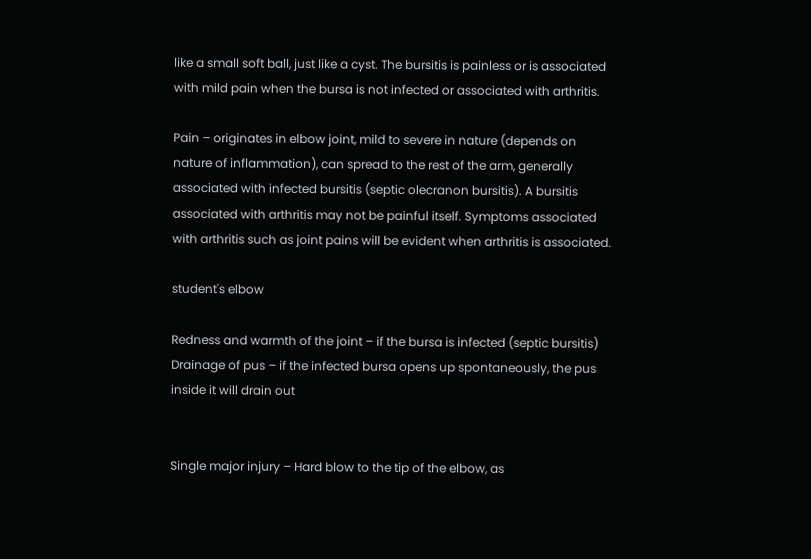like a small soft ball, just like a cyst. The bursitis is painless or is associated with mild pain when the bursa is not infected or associated with arthritis.

Pain – originates in elbow joint, mild to severe in nature (depends on nature of inflammation), can spread to the rest of the arm, generally associated with infected bursitis (septic olecranon bursitis). A bursitis associated with arthritis may not be painful itself. Symptoms associated with arthritis such as joint pains will be evident when arthritis is associated.

student's elbow

Redness and warmth of the joint – if the bursa is infected (septic bursitis)
Drainage of pus – if the infected bursa opens up spontaneously, the pus inside it will drain out


Single major injury – Hard blow to the tip of the elbow, as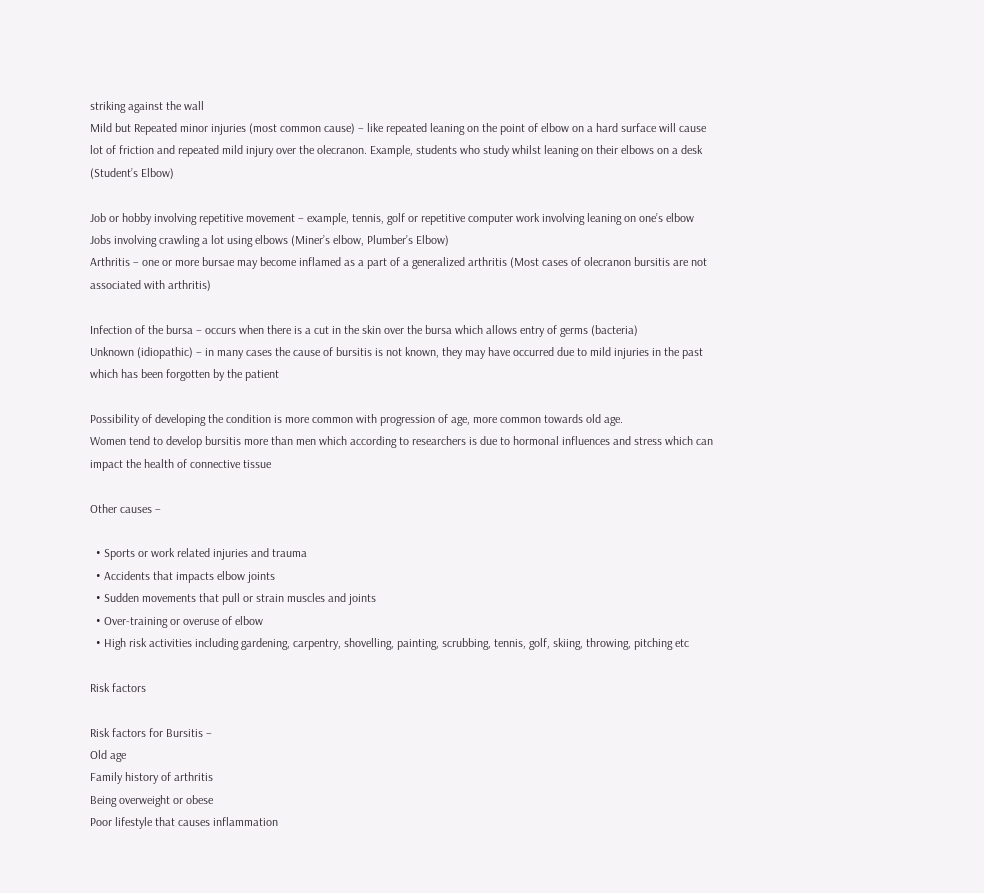striking against the wall
Mild but Repeated minor injuries (most common cause) – like repeated leaning on the point of elbow on a hard surface will cause lot of friction and repeated mild injury over the olecranon. Example, students who study whilst leaning on their elbows on a desk (Student’s Elbow)

Job or hobby involving repetitive movement – example, tennis, golf or repetitive computer work involving leaning on one’s elbow
Jobs involving crawling a lot using elbows (Miner’s elbow, Plumber’s Elbow)
Arthritis – one or more bursae may become inflamed as a part of a generalized arthritis (Most cases of olecranon bursitis are not associated with arthritis)

Infection of the bursa – occurs when there is a cut in the skin over the bursa which allows entry of germs (bacteria)
Unknown (idiopathic) – in many cases the cause of bursitis is not known, they may have occurred due to mild injuries in the past which has been forgotten by the patient

Possibility of developing the condition is more common with progression of age, more common towards old age.
Women tend to develop bursitis more than men which according to researchers is due to hormonal influences and stress which can impact the health of connective tissue

Other causes –

  • Sports or work related injuries and trauma
  • Accidents that impacts elbow joints
  • Sudden movements that pull or strain muscles and joints
  • Over-training or overuse of elbow
  • High risk activities including gardening, carpentry, shovelling, painting, scrubbing, tennis, golf, skiing, throwing, pitching etc

Risk factors

Risk factors for Bursitis –
Old age
Family history of arthritis
Being overweight or obese
Poor lifestyle that causes inflammation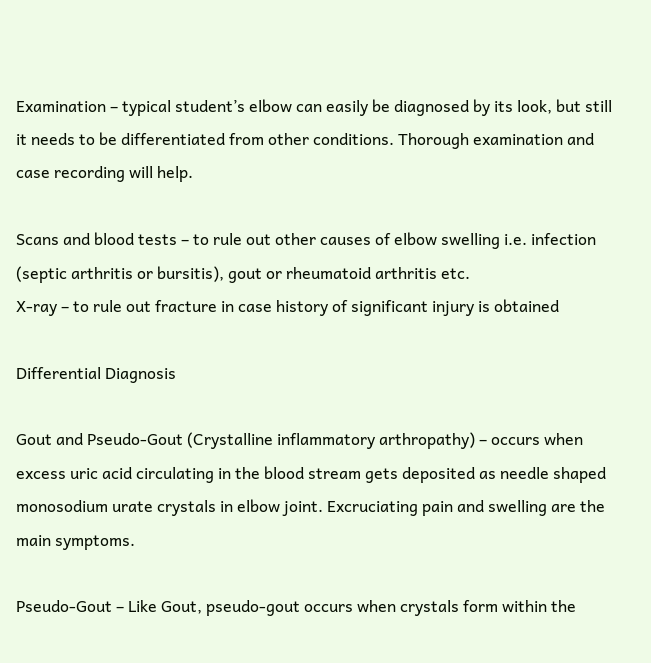Examination – typical student’s elbow can easily be diagnosed by its look, but still it needs to be differentiated from other conditions. Thorough examination and case recording will help.

Scans and blood tests – to rule out other causes of elbow swelling i.e. infection (septic arthritis or bursitis), gout or rheumatoid arthritis etc.
X-ray – to rule out fracture in case history of significant injury is obtained

Differential Diagnosis

Gout and Pseudo-Gout (Crystalline inflammatory arthropathy) – occurs when excess uric acid circulating in the blood stream gets deposited as needle shaped monosodium urate crystals in elbow joint. Excruciating pain and swelling are the main symptoms.

Pseudo-Gout – Like Gout, pseudo-gout occurs when crystals form within the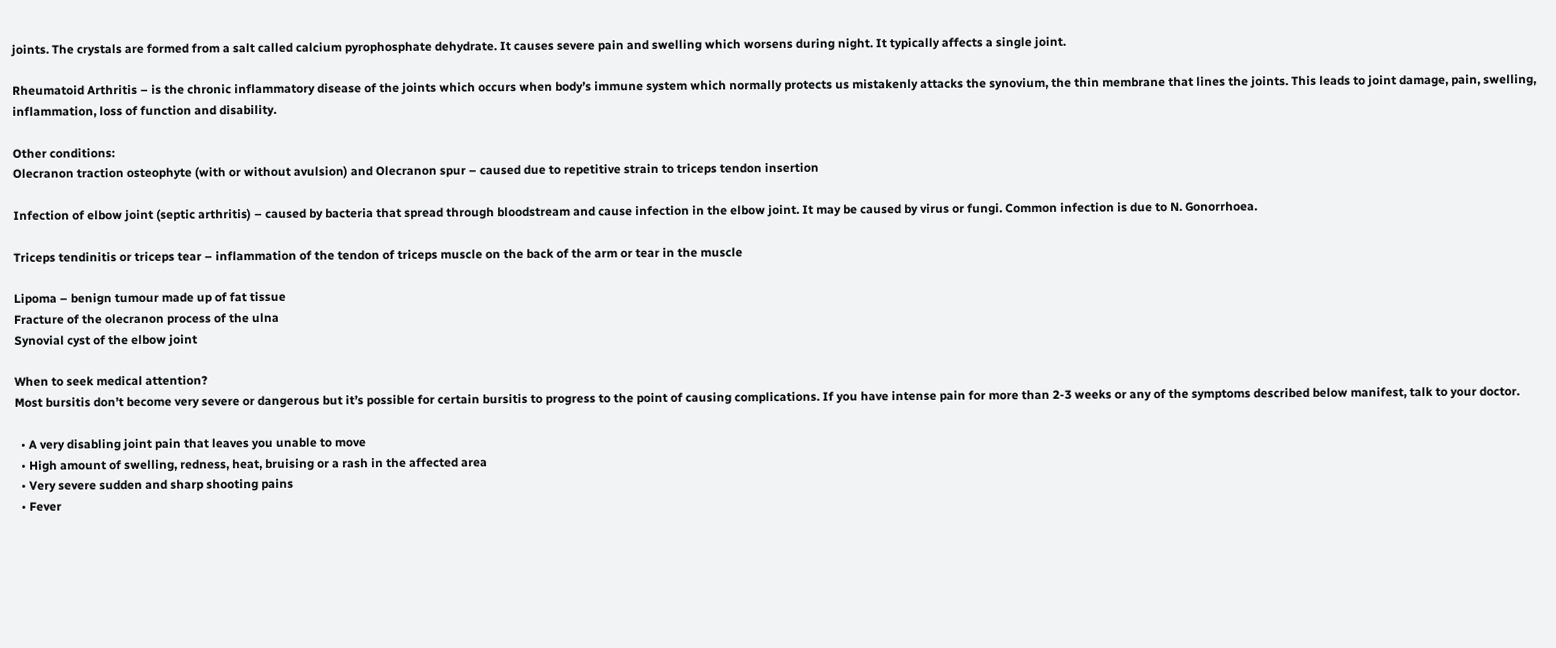joints. The crystals are formed from a salt called calcium pyrophosphate dehydrate. It causes severe pain and swelling which worsens during night. It typically affects a single joint.

Rheumatoid Arthritis – is the chronic inflammatory disease of the joints which occurs when body’s immune system which normally protects us mistakenly attacks the synovium, the thin membrane that lines the joints. This leads to joint damage, pain, swelling, inflammation, loss of function and disability.

Other conditions:
Olecranon traction osteophyte (with or without avulsion) and Olecranon spur – caused due to repetitive strain to triceps tendon insertion

Infection of elbow joint (septic arthritis) – caused by bacteria that spread through bloodstream and cause infection in the elbow joint. It may be caused by virus or fungi. Common infection is due to N. Gonorrhoea.

Triceps tendinitis or triceps tear – inflammation of the tendon of triceps muscle on the back of the arm or tear in the muscle

Lipoma – benign tumour made up of fat tissue
Fracture of the olecranon process of the ulna
Synovial cyst of the elbow joint

When to seek medical attention?
Most bursitis don’t become very severe or dangerous but it’s possible for certain bursitis to progress to the point of causing complications. If you have intense pain for more than 2-3 weeks or any of the symptoms described below manifest, talk to your doctor.

  • A very disabling joint pain that leaves you unable to move
  • High amount of swelling, redness, heat, bruising or a rash in the affected area
  • Very severe sudden and sharp shooting pains
  • Fever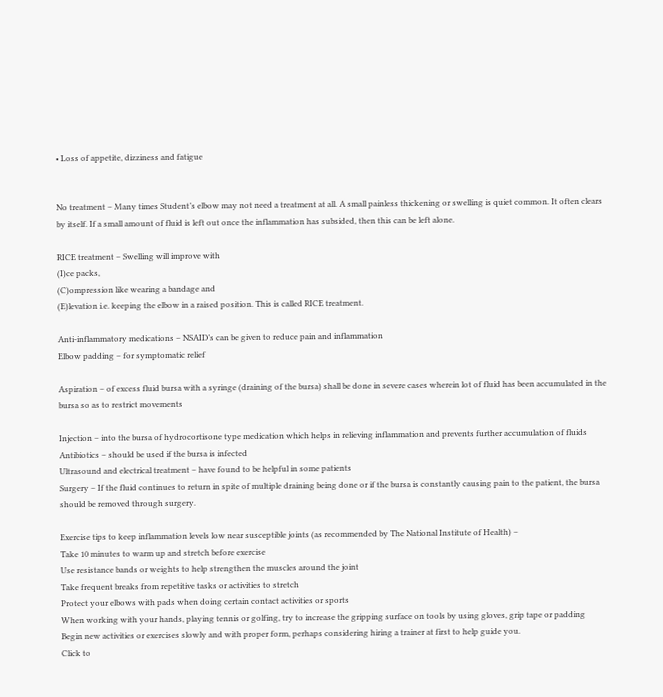• Loss of appetite, dizziness and fatigue


No treatment – Many times Student’s elbow may not need a treatment at all. A small painless thickening or swelling is quiet common. It often clears by itself. If a small amount of fluid is left out once the inflammation has subsided, then this can be left alone.

RICE treatment – Swelling will improve with
(I)ce packs,
(C)ompression like wearing a bandage and
(E)levation i.e. keeping the elbow in a raised position. This is called RICE treatment.

Anti-inflammatory medications – NSAID’s can be given to reduce pain and inflammation
Elbow padding – for symptomatic relief

Aspiration – of excess fluid bursa with a syringe (draining of the bursa) shall be done in severe cases wherein lot of fluid has been accumulated in the bursa so as to restrict movements

Injection – into the bursa of hydrocortisone type medication which helps in relieving inflammation and prevents further accumulation of fluids
Antibiotics – should be used if the bursa is infected
Ultrasound and electrical treatment – have found to be helpful in some patients
Surgery – If the fluid continues to return in spite of multiple draining being done or if the bursa is constantly causing pain to the patient, the bursa should be removed through surgery.

Exercise tips to keep inflammation levels low near susceptible joints (as recommended by The National Institute of Health) –
Take 10 minutes to warm up and stretch before exercise
Use resistance bands or weights to help strengthen the muscles around the joint
Take frequent breaks from repetitive tasks or activities to stretch
Protect your elbows with pads when doing certain contact activities or sports
When working with your hands, playing tennis or golfing, try to increase the gripping surface on tools by using gloves, grip tape or padding
Begin new activities or exercises slowly and with proper form, perhaps considering hiring a trainer at first to help guide you.
Click to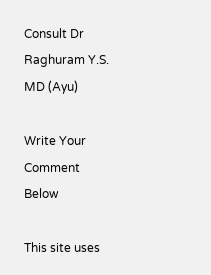Consult Dr Raghuram Y.S. MD (Ayu)

Write Your Comment Below

This site uses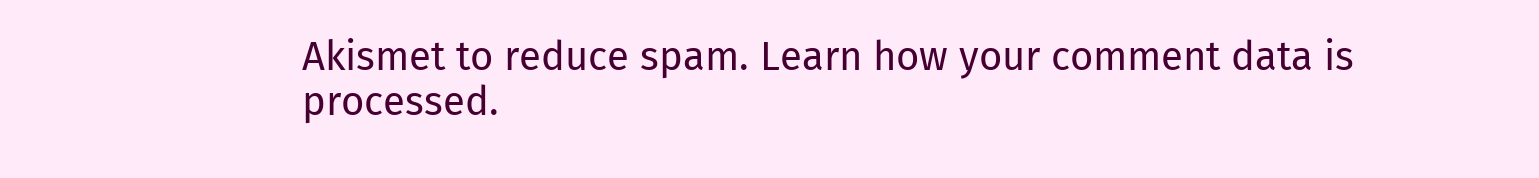Akismet to reduce spam. Learn how your comment data is processed.